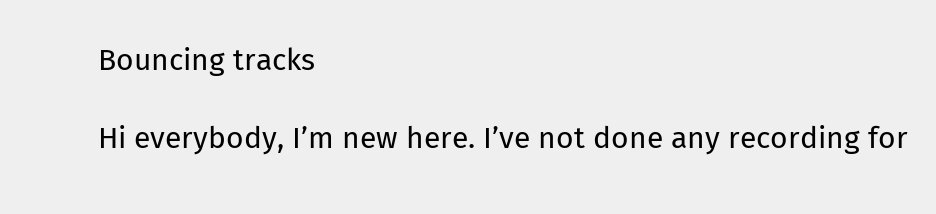Bouncing tracks

Hi everybody, I’m new here. I’ve not done any recording for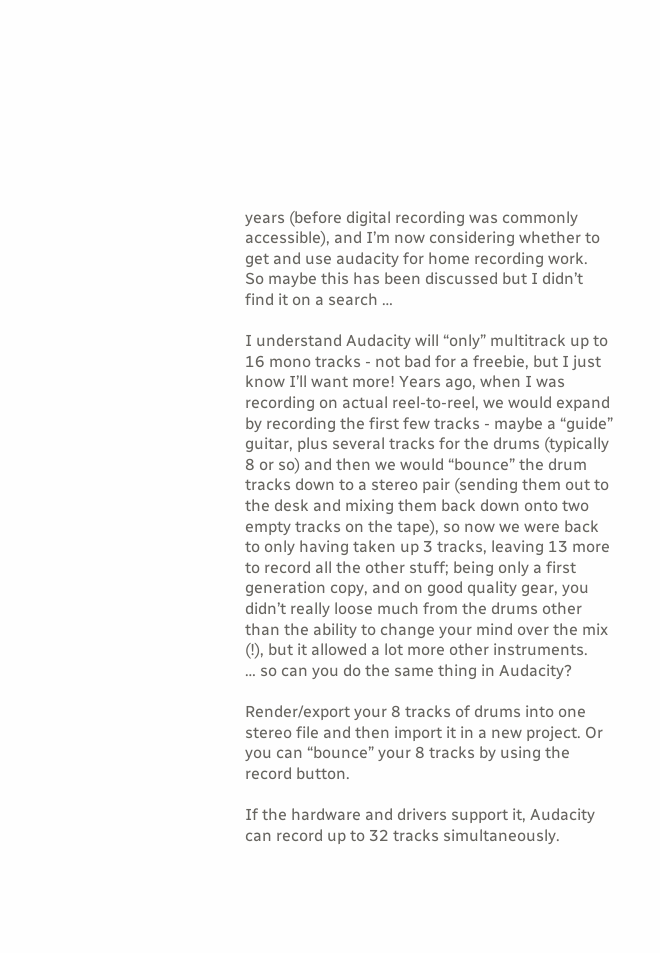years (before digital recording was commonly accessible), and I’m now considering whether to get and use audacity for home recording work.
So maybe this has been discussed but I didn’t find it on a search …

I understand Audacity will “only” multitrack up to 16 mono tracks - not bad for a freebie, but I just know I’ll want more! Years ago, when I was recording on actual reel-to-reel, we would expand by recording the first few tracks - maybe a “guide” guitar, plus several tracks for the drums (typically 8 or so) and then we would “bounce” the drum tracks down to a stereo pair (sending them out to the desk and mixing them back down onto two empty tracks on the tape), so now we were back to only having taken up 3 tracks, leaving 13 more to record all the other stuff; being only a first generation copy, and on good quality gear, you didn’t really loose much from the drums other than the ability to change your mind over the mix (!), but it allowed a lot more other instruments.
… so can you do the same thing in Audacity?

Render/export your 8 tracks of drums into one stereo file and then import it in a new project. Or you can “bounce” your 8 tracks by using the record button.

If the hardware and drivers support it, Audacity can record up to 32 tracks simultaneously.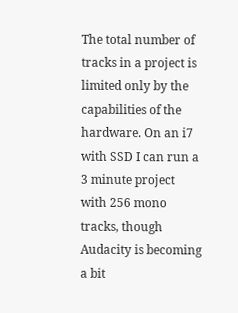The total number of tracks in a project is limited only by the capabilities of the hardware. On an i7 with SSD I can run a 3 minute project with 256 mono tracks, though Audacity is becoming a bit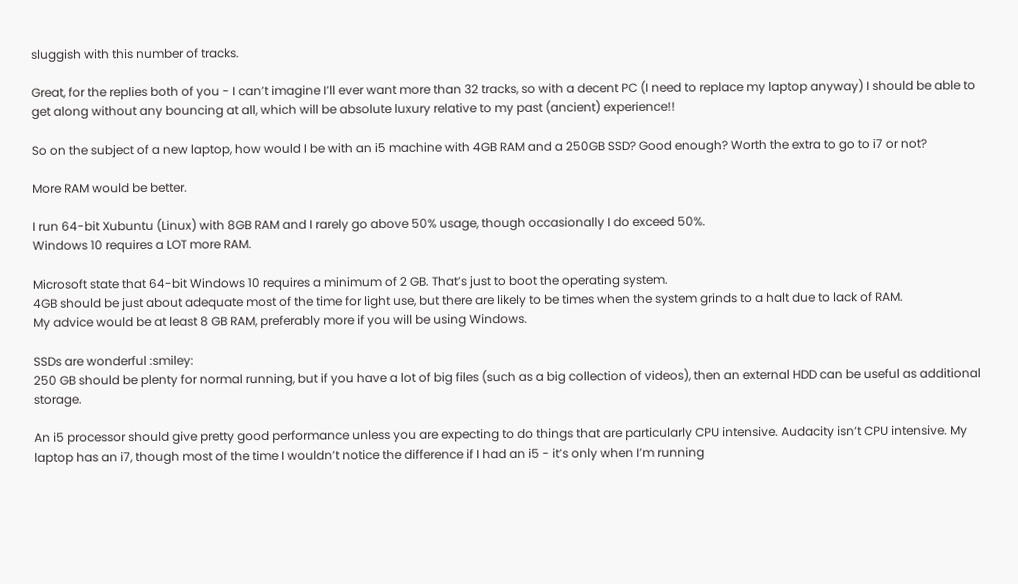sluggish with this number of tracks.

Great, for the replies both of you - I can’t imagine I’ll ever want more than 32 tracks, so with a decent PC (I need to replace my laptop anyway) I should be able to get along without any bouncing at all, which will be absolute luxury relative to my past (ancient) experience!!

So on the subject of a new laptop, how would I be with an i5 machine with 4GB RAM and a 250GB SSD? Good enough? Worth the extra to go to i7 or not?

More RAM would be better.

I run 64-bit Xubuntu (Linux) with 8GB RAM and I rarely go above 50% usage, though occasionally I do exceed 50%.
Windows 10 requires a LOT more RAM.

Microsoft state that 64-bit Windows 10 requires a minimum of 2 GB. That’s just to boot the operating system.
4GB should be just about adequate most of the time for light use, but there are likely to be times when the system grinds to a halt due to lack of RAM.
My advice would be at least 8 GB RAM, preferably more if you will be using Windows.

SSDs are wonderful :smiley:
250 GB should be plenty for normal running, but if you have a lot of big files (such as a big collection of videos), then an external HDD can be useful as additional storage.

An i5 processor should give pretty good performance unless you are expecting to do things that are particularly CPU intensive. Audacity isn’t CPU intensive. My laptop has an i7, though most of the time I wouldn’t notice the difference if I had an i5 - it’s only when I’m running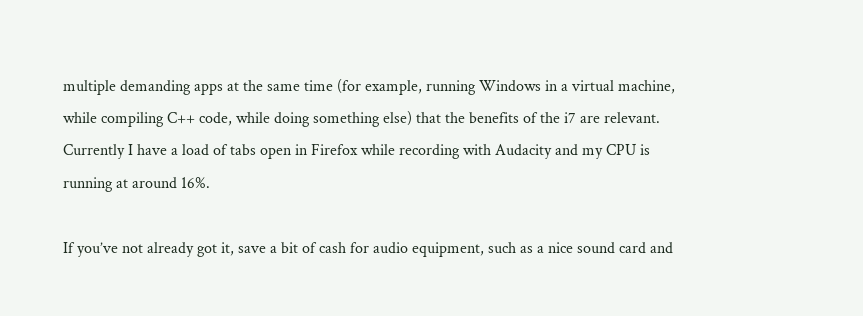multiple demanding apps at the same time (for example, running Windows in a virtual machine, while compiling C++ code, while doing something else) that the benefits of the i7 are relevant. Currently I have a load of tabs open in Firefox while recording with Audacity and my CPU is running at around 16%.

If you’ve not already got it, save a bit of cash for audio equipment, such as a nice sound card and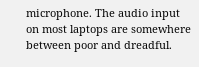microphone. The audio input on most laptops are somewhere between poor and dreadful.